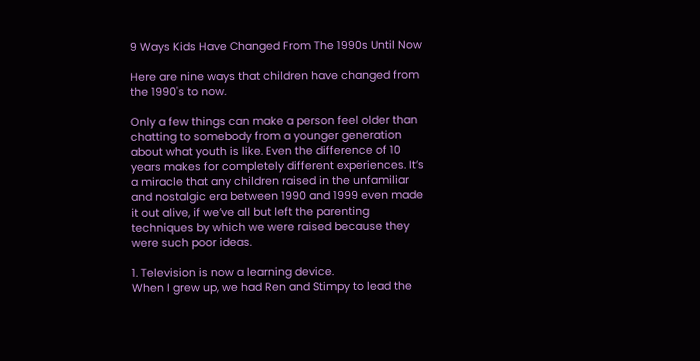9 Ways Kids Have Changed From The 1990s Until Now

Here are nine ways that children have changed from the 1990's to now.

Only a few things can make a person feel older than chatting to somebody from a younger generation about what youth is like. Even the difference of 10 years makes for completely different experiences. It’s a miracle that any children raised in the unfamiliar and nostalgic era between 1990 and 1999 even made it out alive, if we’ve all but left the parenting techniques by which we were raised because they were such poor ideas.

1. Television is now a learning device.
When I grew up, we had Ren and Stimpy to lead the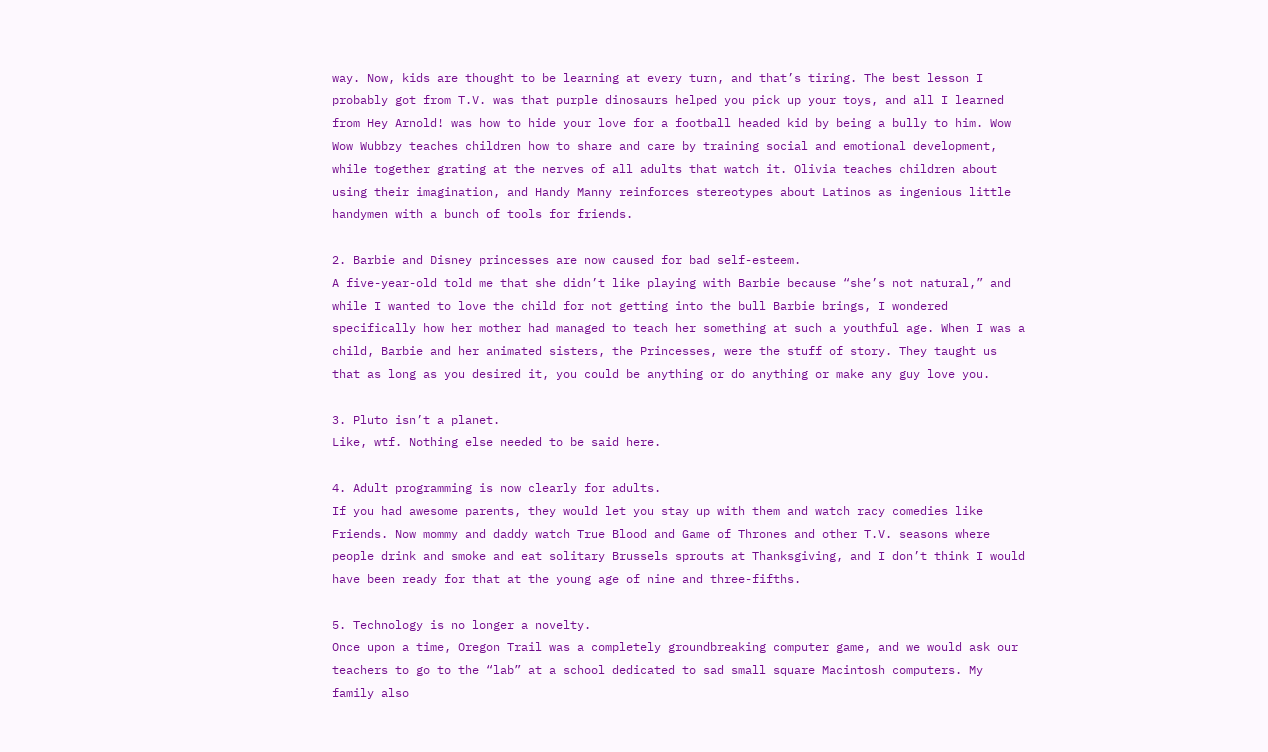way. Now, kids are thought to be learning at every turn, and that’s tiring. The best lesson I probably got from T.V. was that purple dinosaurs helped you pick up your toys, and all I learned from Hey Arnold! was how to hide your love for a football headed kid by being a bully to him. Wow Wow Wubbzy teaches children how to share and care by training social and emotional development, while together grating at the nerves of all adults that watch it. Olivia teaches children about using their imagination, and Handy Manny reinforces stereotypes about Latinos as ingenious little handymen with a bunch of tools for friends.

2. Barbie and Disney princesses are now caused for bad self-esteem.
A five-year-old told me that she didn’t like playing with Barbie because “she’s not natural,” and while I wanted to love the child for not getting into the bull Barbie brings, I wondered specifically how her mother had managed to teach her something at such a youthful age. When I was a child, Barbie and her animated sisters, the Princesses, were the stuff of story. They taught us that as long as you desired it, you could be anything or do anything or make any guy love you.

3. Pluto isn’t a planet.
Like, wtf. Nothing else needed to be said here.

4. Adult programming is now clearly for adults.
If you had awesome parents, they would let you stay up with them and watch racy comedies like Friends. Now mommy and daddy watch True Blood and Game of Thrones and other T.V. seasons where people drink and smoke and eat solitary Brussels sprouts at Thanksgiving, and I don’t think I would have been ready for that at the young age of nine and three-fifths.

5. Technology is no longer a novelty.
Once upon a time, Oregon Trail was a completely groundbreaking computer game, and we would ask our teachers to go to the “lab” at a school dedicated to sad small square Macintosh computers. My family also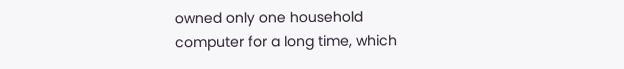owned only one household computer for a long time, which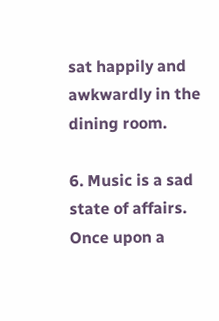sat happily and awkwardly in the dining room.

6. Music is a sad state of affairs.
Once upon a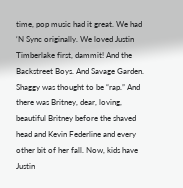time, pop music had it great. We had ‘N Sync originally. We loved Justin Timberlake first, dammit! And the Backstreet Boys. And Savage Garden. Shaggy was thought to be “rap.” And there was Britney, dear, loving, beautiful Britney before the shaved head and Kevin Federline and every other bit of her fall. Now, kids have Justin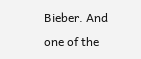Bieber. And one of the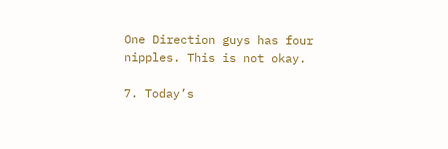One Direction guys has four nipples. This is not okay.

7. Today’s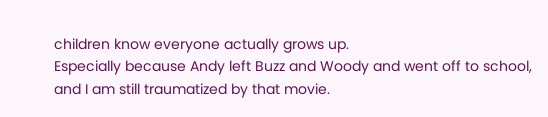children know everyone actually grows up.
Especially because Andy left Buzz and Woody and went off to school, and I am still traumatized by that movie.